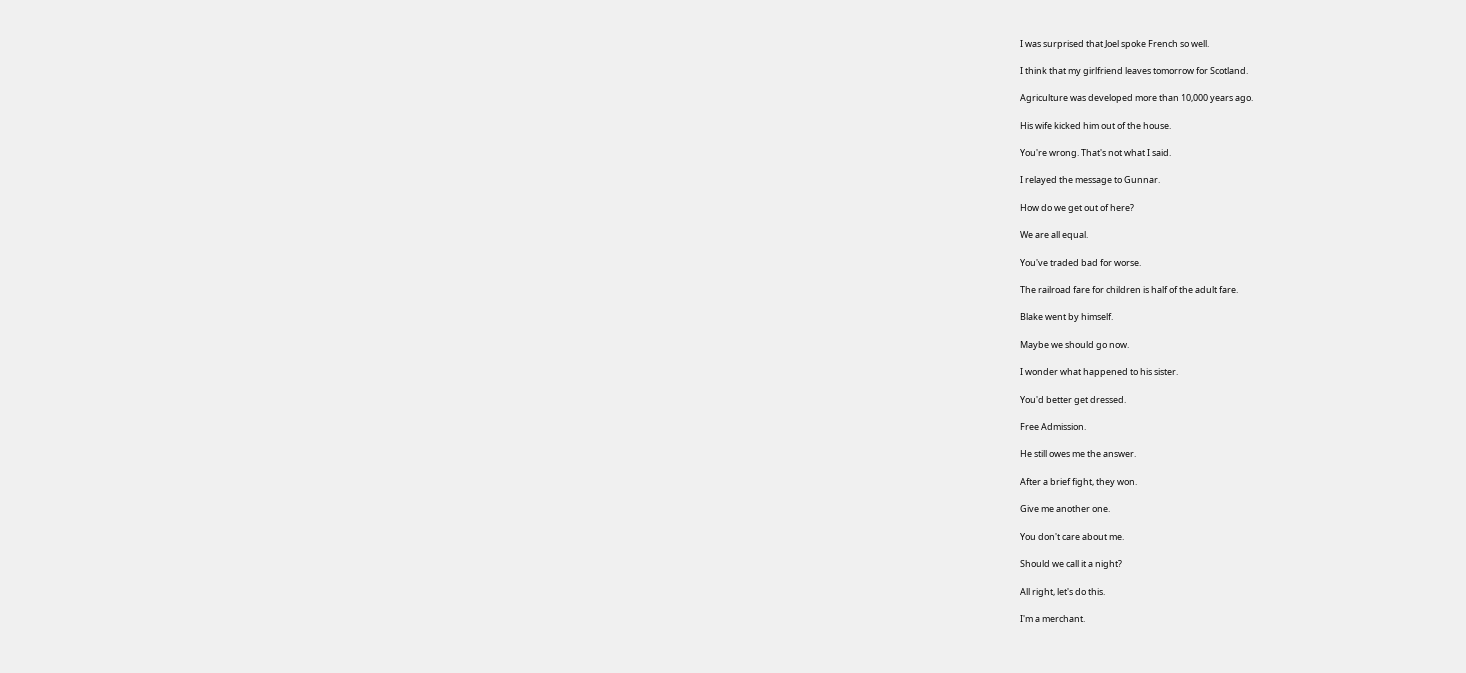I was surprised that Joel spoke French so well.

I think that my girlfriend leaves tomorrow for Scotland.

Agriculture was developed more than 10,000 years ago.

His wife kicked him out of the house.

You're wrong. That's not what I said.

I relayed the message to Gunnar.

How do we get out of here?

We are all equal.

You've traded bad for worse.

The railroad fare for children is half of the adult fare.

Blake went by himself.

Maybe we should go now.

I wonder what happened to his sister.

You'd better get dressed.

Free Admission.

He still owes me the answer.

After a brief fight, they won.

Give me another one.

You don't care about me.

Should we call it a night?

All right, let's do this.

I'm a merchant.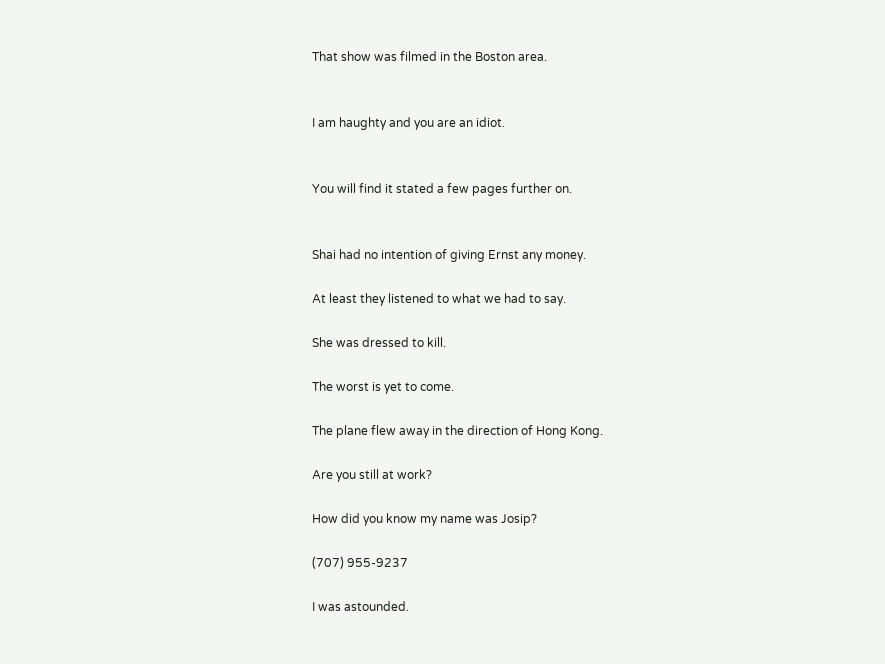That show was filmed in the Boston area.


I am haughty and you are an idiot.


You will find it stated a few pages further on.


Shai had no intention of giving Ernst any money.

At least they listened to what we had to say.

She was dressed to kill.

The worst is yet to come.

The plane flew away in the direction of Hong Kong.

Are you still at work?

How did you know my name was Josip?

(707) 955-9237

I was astounded.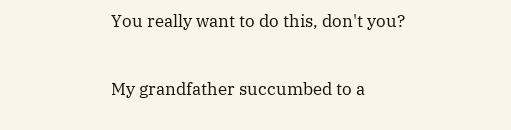You really want to do this, don't you?

My grandfather succumbed to a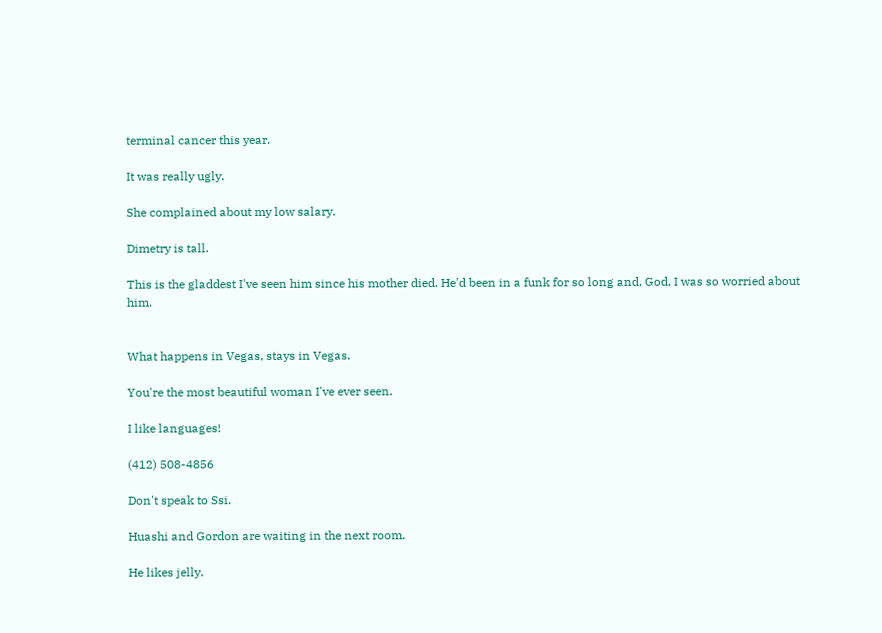terminal cancer this year.

It was really ugly.

She complained about my low salary.

Dimetry is tall.

This is the gladdest I've seen him since his mother died. He'd been in a funk for so long and, God, I was so worried about him.


What happens in Vegas, stays in Vegas.

You're the most beautiful woman I've ever seen.

I like languages!

(412) 508-4856

Don't speak to Ssi.

Huashi and Gordon are waiting in the next room.

He likes jelly.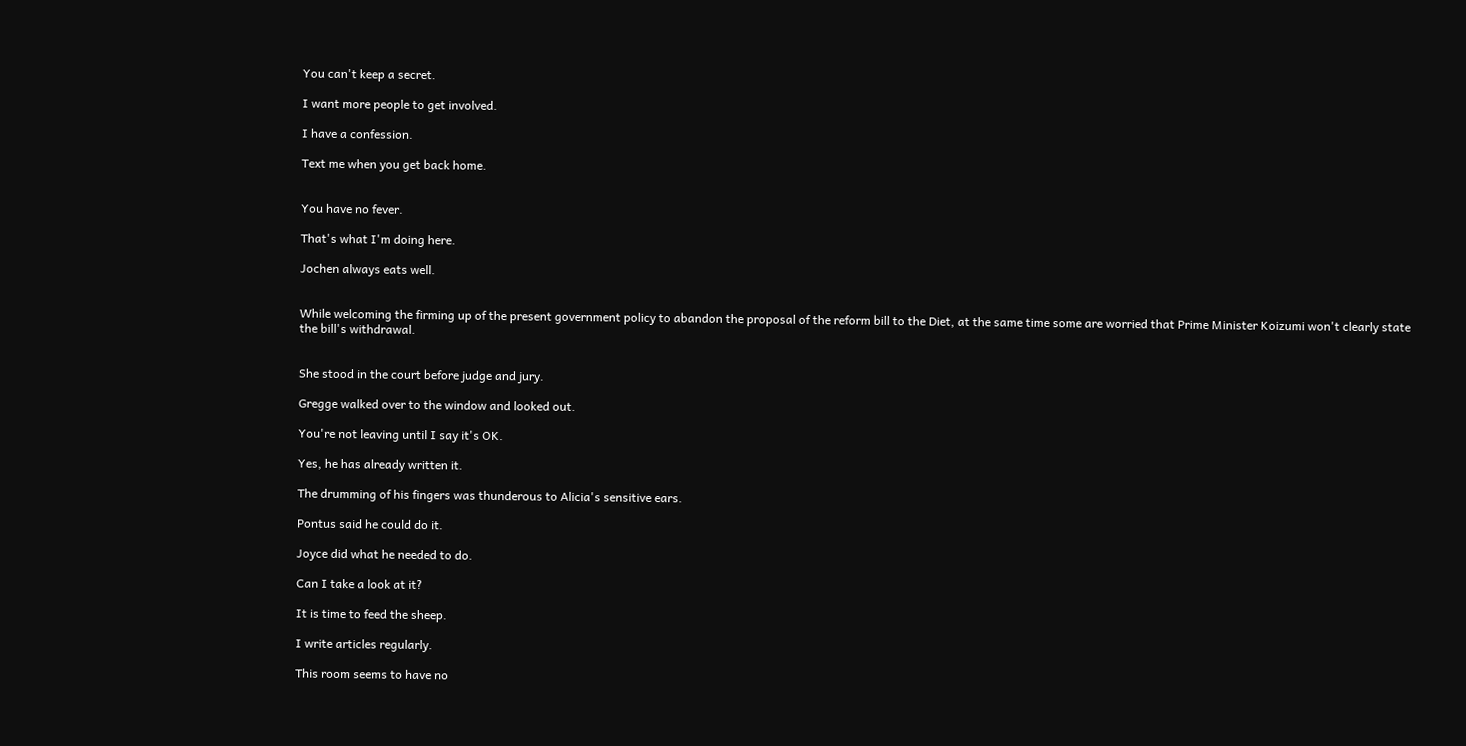You can't keep a secret.

I want more people to get involved.

I have a confession.

Text me when you get back home.


You have no fever.

That's what I'm doing here.

Jochen always eats well.


While welcoming the firming up of the present government policy to abandon the proposal of the reform bill to the Diet, at the same time some are worried that Prime Minister Koizumi won't clearly state the bill's withdrawal.


She stood in the court before judge and jury.

Gregge walked over to the window and looked out.

You're not leaving until I say it's OK.

Yes, he has already written it.

The drumming of his fingers was thunderous to Alicia's sensitive ears.

Pontus said he could do it.

Joyce did what he needed to do.

Can I take a look at it?

It is time to feed the sheep.

I write articles regularly.

This room seems to have no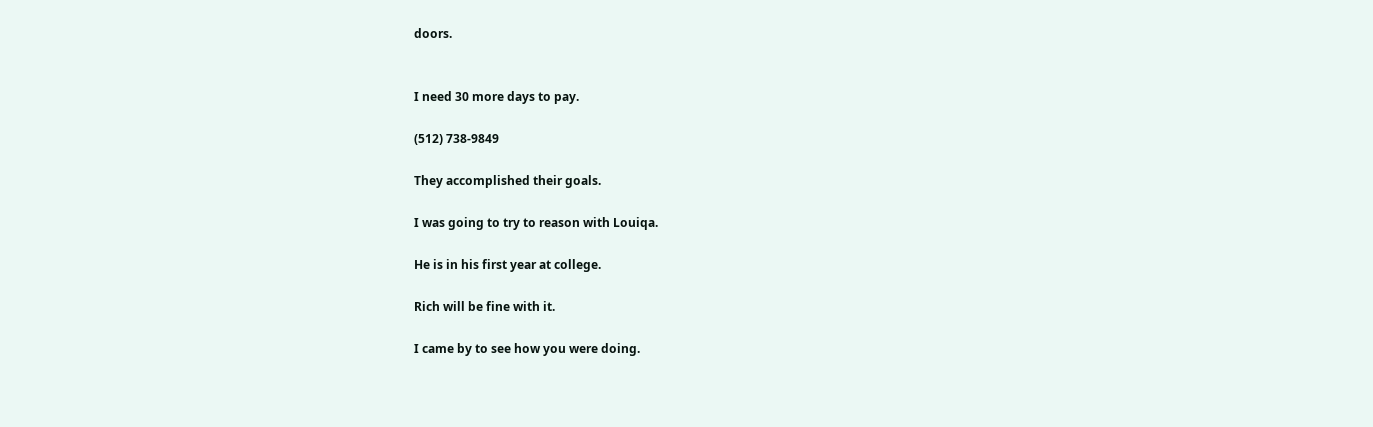doors.


I need 30 more days to pay.

(512) 738-9849

They accomplished their goals.

I was going to try to reason with Louiqa.

He is in his first year at college.

Rich will be fine with it.

I came by to see how you were doing.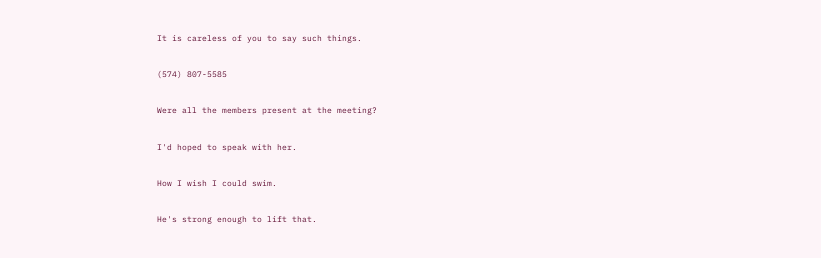It is careless of you to say such things.

(574) 807-5585

Were all the members present at the meeting?

I'd hoped to speak with her.

How I wish I could swim.

He's strong enough to lift that.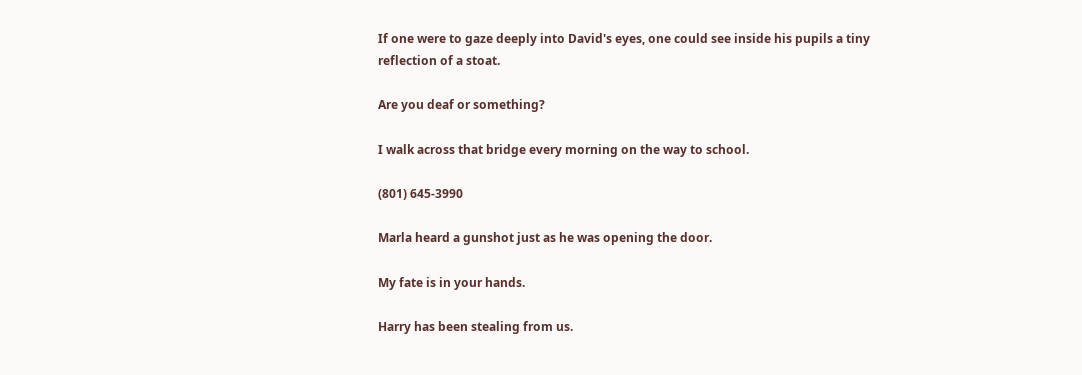If one were to gaze deeply into David's eyes, one could see inside his pupils a tiny reflection of a stoat.

Are you deaf or something?

I walk across that bridge every morning on the way to school.

(801) 645-3990

Marla heard a gunshot just as he was opening the door.

My fate is in your hands.

Harry has been stealing from us.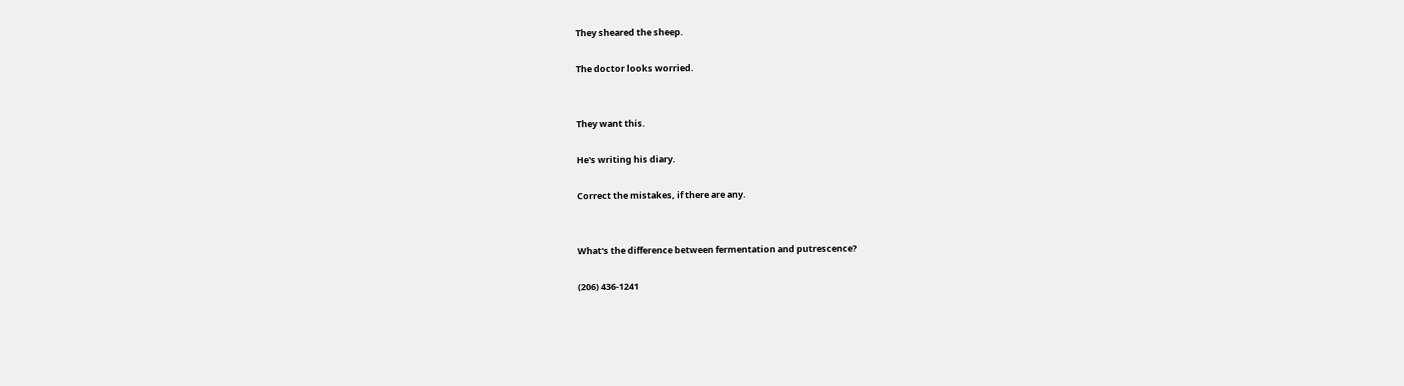They sheared the sheep.

The doctor looks worried.


They want this.

He's writing his diary.

Correct the mistakes, if there are any.


What's the difference between fermentation and putrescence?

(206) 436-1241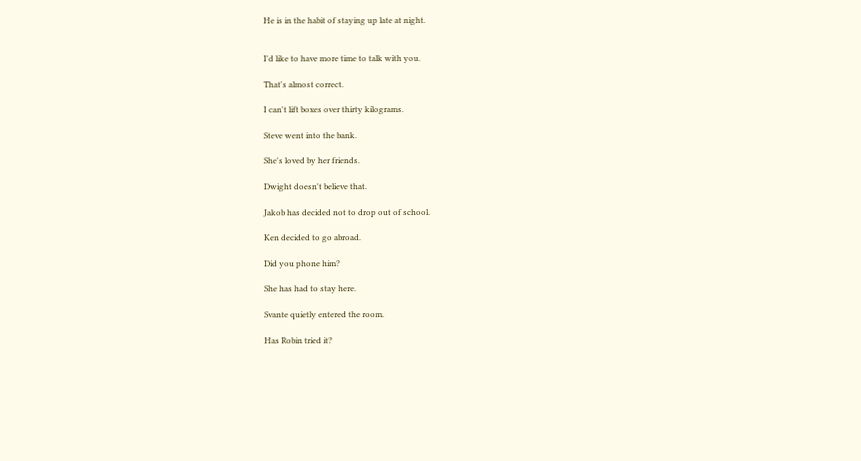He is in the habit of staying up late at night.


I'd like to have more time to talk with you.

That's almost correct.

I can't lift boxes over thirty kilograms.

Steve went into the bank.

She's loved by her friends.

Dwight doesn't believe that.

Jakob has decided not to drop out of school.

Ken decided to go abroad.

Did you phone him?

She has had to stay here.

Svante quietly entered the room.

Has Robin tried it?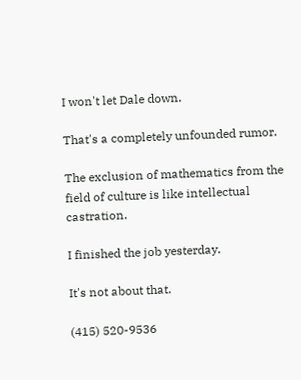I won't let Dale down.

That's a completely unfounded rumor.

The exclusion of mathematics from the field of culture is like intellectual castration.

I finished the job yesterday.

It's not about that.

(415) 520-9536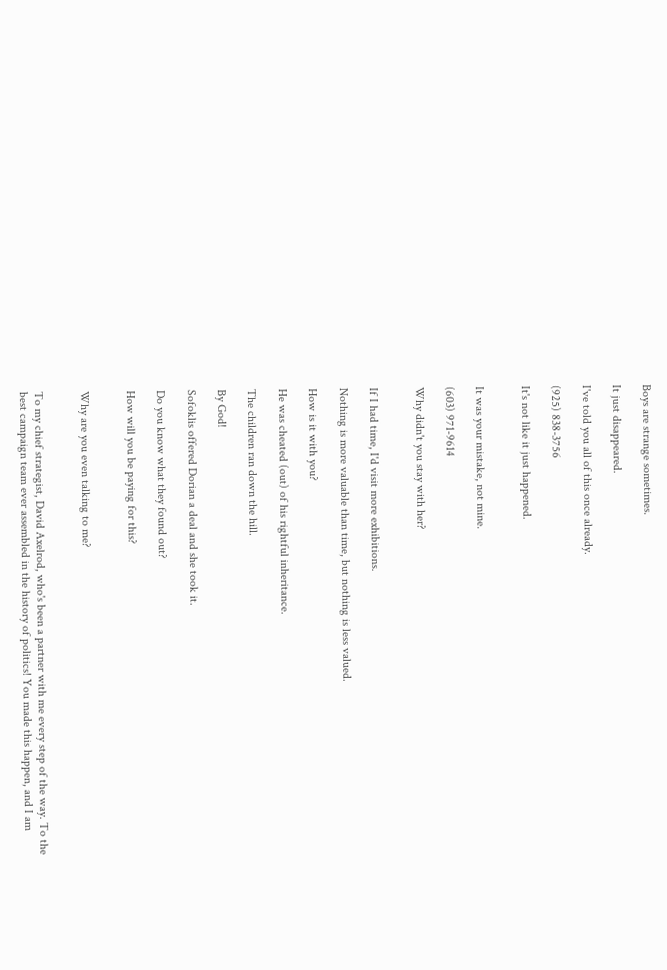Boys are strange sometimes.

It just disappeared.

I've told you all of this once already.

(925) 838-3756

It's not like it just happened.


It was your mistake, not mine.

(603) 971-9614

Why didn't you stay with her?


If I had time, I'd visit more exhibitions.

Nothing is more valuable than time, but nothing is less valued.

How is it with you?

He was cheated (out) of his rightful inheritance.

The children ran down the hill.

By God!

Sofoklis offered Dorian a deal and she took it.

Do you know what they found out?

How will you be paying for this?


Why are you even talking to me?


To my chief strategist, David Axelrod, who's been a partner with me every step of the way. To the best campaign team ever assembled in the history of politics! You made this happen, and I am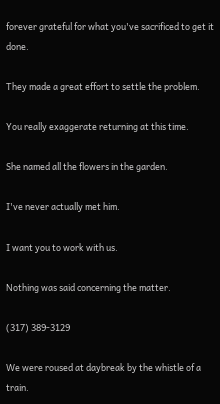forever grateful for what you've sacrificed to get it done.

They made a great effort to settle the problem.

You really exaggerate returning at this time.

She named all the flowers in the garden.

I've never actually met him.

I want you to work with us.

Nothing was said concerning the matter.

(317) 389-3129

We were roused at daybreak by the whistle of a train.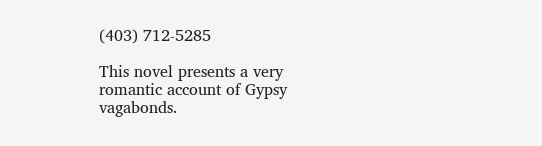(403) 712-5285

This novel presents a very romantic account of Gypsy vagabonds.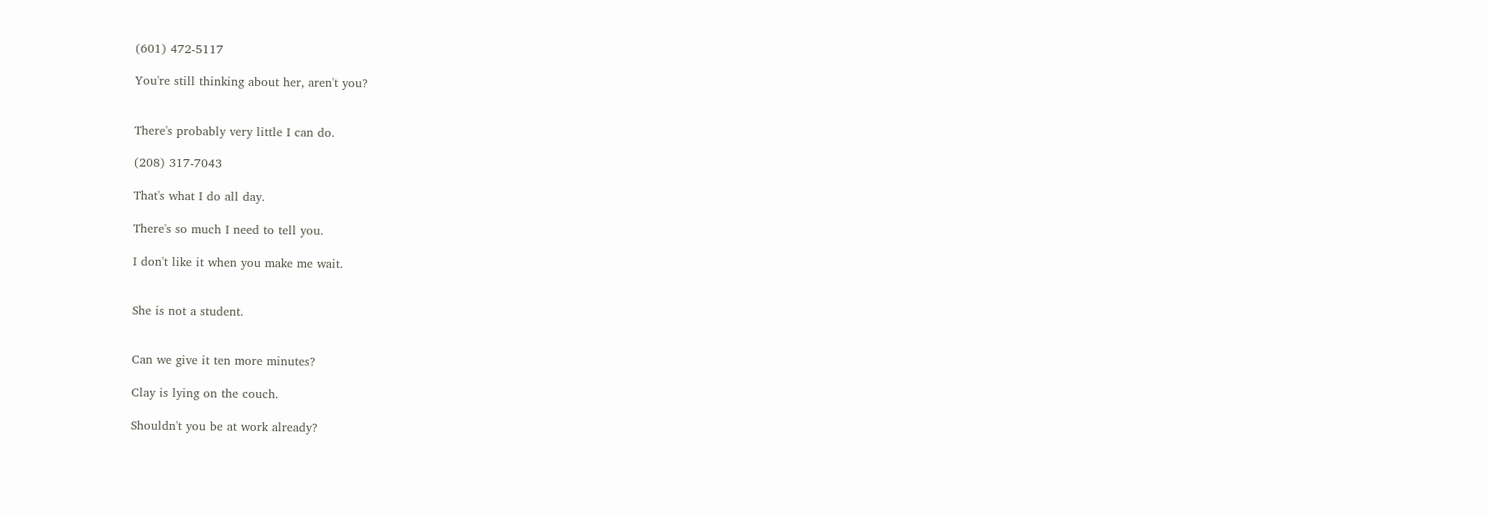(601) 472-5117

You're still thinking about her, aren't you?


There's probably very little I can do.

(208) 317-7043

That's what I do all day.

There's so much I need to tell you.

I don't like it when you make me wait.


She is not a student.


Can we give it ten more minutes?

Clay is lying on the couch.

Shouldn't you be at work already?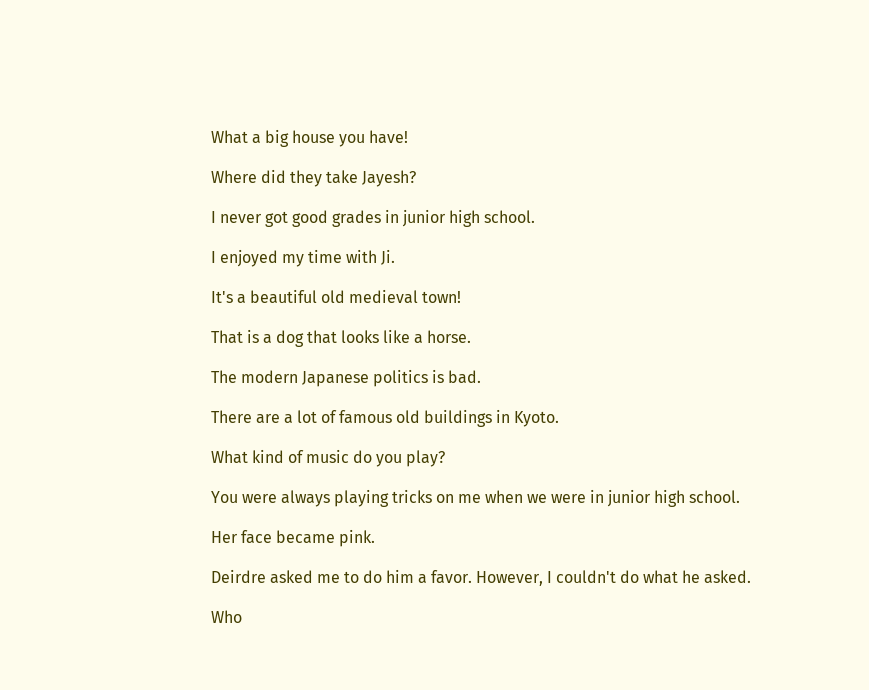What a big house you have!

Where did they take Jayesh?

I never got good grades in junior high school.

I enjoyed my time with Ji.

It's a beautiful old medieval town!

That is a dog that looks like a horse.

The modern Japanese politics is bad.

There are a lot of famous old buildings in Kyoto.

What kind of music do you play?

You were always playing tricks on me when we were in junior high school.

Her face became pink.

Deirdre asked me to do him a favor. However, I couldn't do what he asked.

Who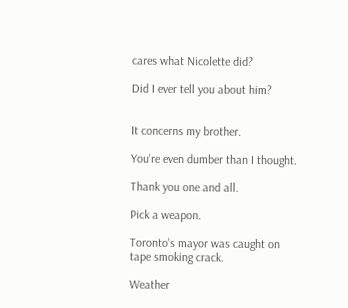cares what Nicolette did?

Did I ever tell you about him?


It concerns my brother.

You're even dumber than I thought.

Thank you one and all.

Pick a weapon.

Toronto's mayor was caught on tape smoking crack.

Weather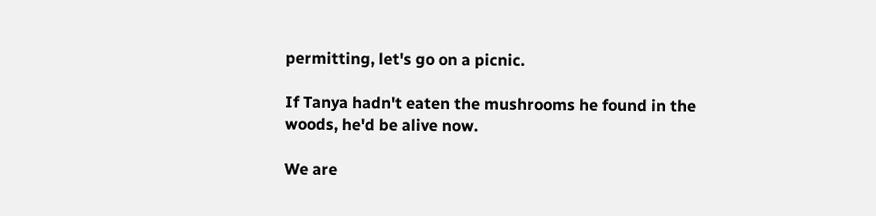permitting, let's go on a picnic.

If Tanya hadn't eaten the mushrooms he found in the woods, he'd be alive now.

We are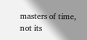masters of time, not its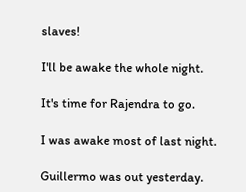slaves!

I'll be awake the whole night.

It's time for Rajendra to go.

I was awake most of last night.

Guillermo was out yesterday.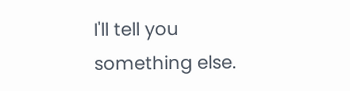I'll tell you something else.